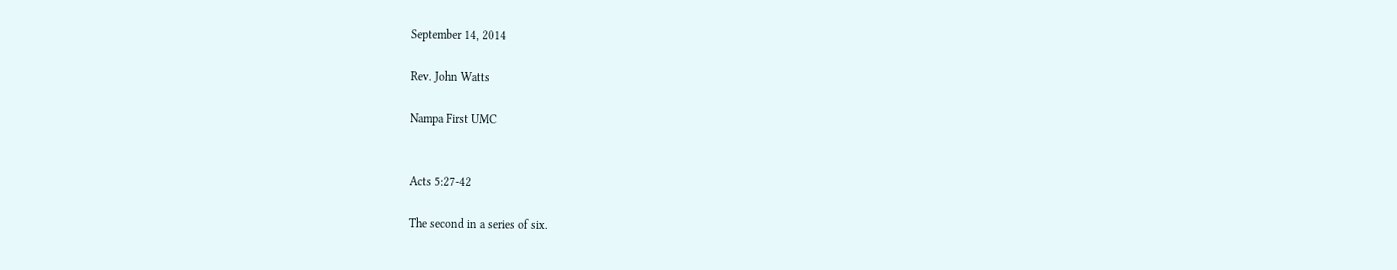September 14, 2014

Rev. John Watts

Nampa First UMC


Acts 5:27-42

The second in a series of six.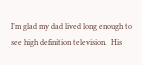I’m glad my dad lived long enough to see high definition television.  His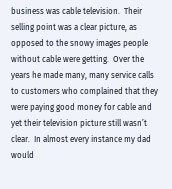business was cable television.  Their selling point was a clear picture, as opposed to the snowy images people without cable were getting.  Over the years he made many, many service calls to customers who complained that they were paying good money for cable and yet their television picture still wasn’t clear.  In almost every instance my dad would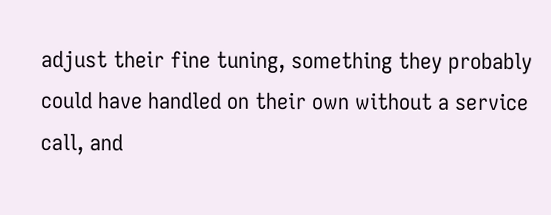adjust their fine tuning, something they probably could have handled on their own without a service call, and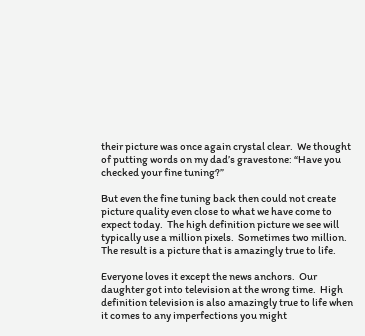their picture was once again crystal clear.  We thought of putting words on my dad’s gravestone: “Have you checked your fine tuning?”

But even the fine tuning back then could not create picture quality even close to what we have come to expect today.  The high definition picture we see will typically use a million pixels.  Sometimes two million.  The result is a picture that is amazingly true to life.

Everyone loves it except the news anchors.  Our daughter got into television at the wrong time.  High definition television is also amazingly true to life when it comes to any imperfections you might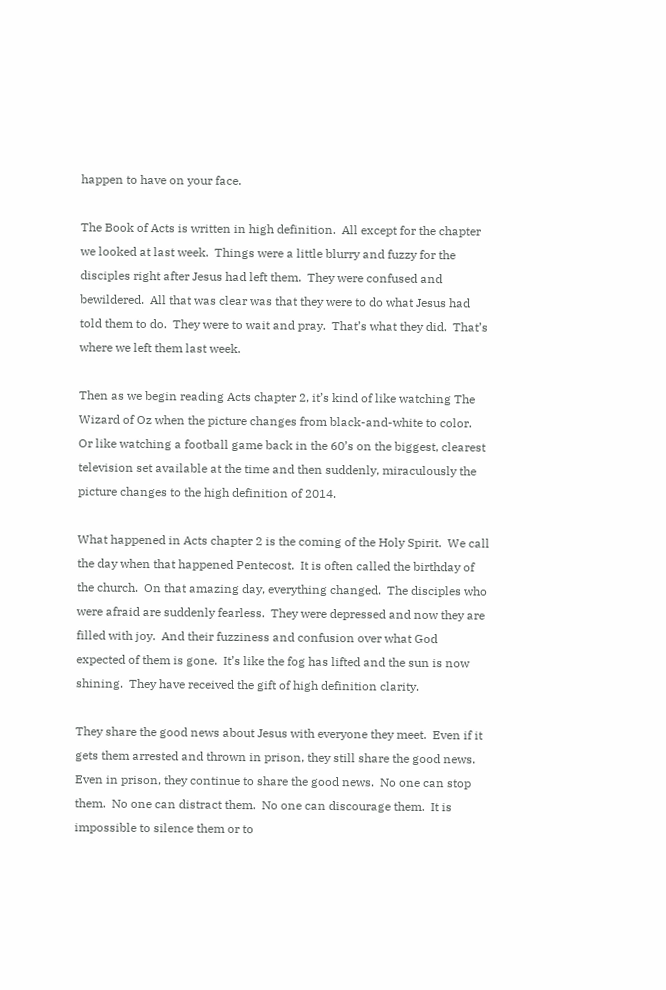happen to have on your face.

The Book of Acts is written in high definition.  All except for the chapter we looked at last week.  Things were a little blurry and fuzzy for the disciples right after Jesus had left them.  They were confused and bewildered.  All that was clear was that they were to do what Jesus had told them to do.  They were to wait and pray.  That’s what they did.  That’s where we left them last week.

Then as we begin reading Acts chapter 2, it’s kind of like watching The Wizard of Oz when the picture changes from black-and-white to color.  Or like watching a football game back in the 60’s on the biggest, clearest television set available at the time and then suddenly, miraculously the picture changes to the high definition of 2014.

What happened in Acts chapter 2 is the coming of the Holy Spirit.  We call the day when that happened Pentecost.  It is often called the birthday of the church.  On that amazing day, everything changed.  The disciples who were afraid are suddenly fearless.  They were depressed and now they are filled with joy.  And their fuzziness and confusion over what God expected of them is gone.  It’s like the fog has lifted and the sun is now shining.  They have received the gift of high definition clarity.

They share the good news about Jesus with everyone they meet.  Even if it gets them arrested and thrown in prison, they still share the good news.  Even in prison, they continue to share the good news.  No one can stop them.  No one can distract them.  No one can discourage them.  It is impossible to silence them or to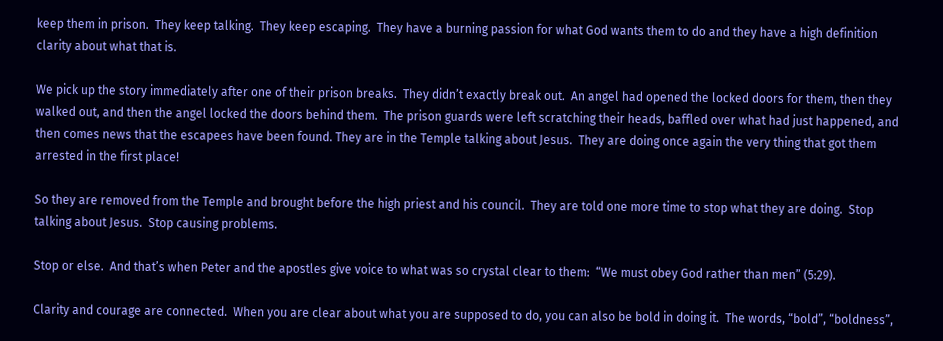keep them in prison.  They keep talking.  They keep escaping.  They have a burning passion for what God wants them to do and they have a high definition clarity about what that is.

We pick up the story immediately after one of their prison breaks.  They didn’t exactly break out.  An angel had opened the locked doors for them, then they walked out, and then the angel locked the doors behind them.  The prison guards were left scratching their heads, baffled over what had just happened, and then comes news that the escapees have been found. They are in the Temple talking about Jesus.  They are doing once again the very thing that got them arrested in the first place!

So they are removed from the Temple and brought before the high priest and his council.  They are told one more time to stop what they are doing.  Stop talking about Jesus.  Stop causing problems.

Stop or else.  And that’s when Peter and the apostles give voice to what was so crystal clear to them:  “We must obey God rather than men” (5:29).

Clarity and courage are connected.  When you are clear about what you are supposed to do, you can also be bold in doing it.  The words, “bold”, “boldness”,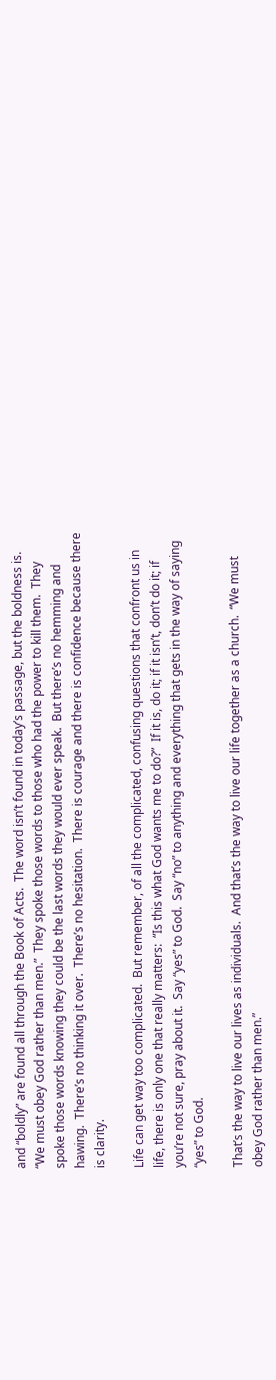and “boldly” are found all through the Book of Acts.  The word isn’t found in today’s passage, but the boldness is.  “We must obey God rather than men.”  They spoke those words to those who had the power to kill them.  They spoke those words knowing they could be the last words they would ever speak.  But there’s no hemming and hawing.  There’s no thinking it over.  There’s no hesitation.  There is courage and there is confidence because there is clarity.

Life can get way too complicated.  But remember, of all the complicated, confusing questions that confront us in life, there is only one that really matters:  “Is this what God wants me to do?”  If it is, do it; if it isn’t, don’t do it; if you’re not sure, pray about it.  Say “yes” to God.  Say “no” to anything and everything that gets in the way of saying “yes” to God.

That’s the way to live our lives as individuals.  And that’s the way to live our life together as a church.  “We must obey God rather than men.”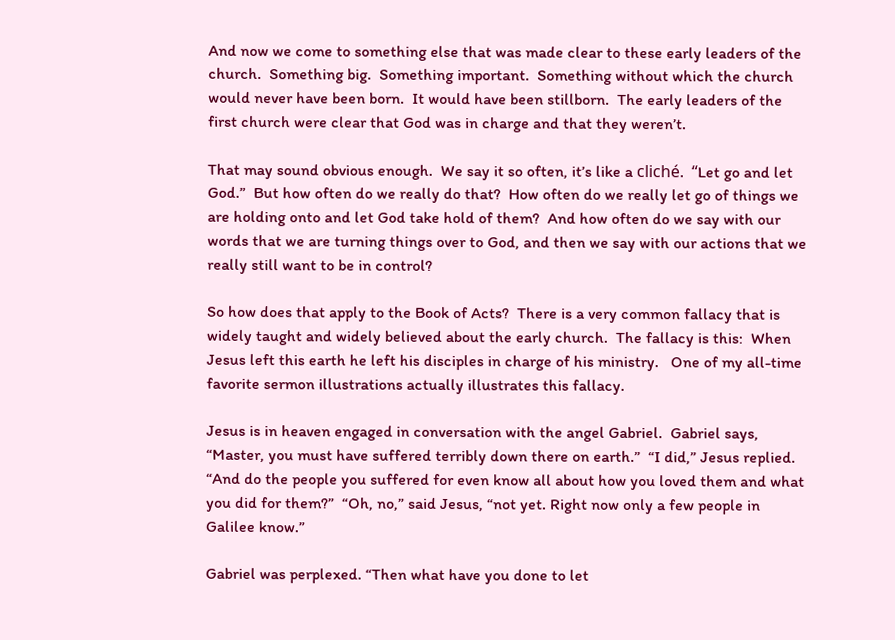And now we come to something else that was made clear to these early leaders of the church.  Something big.  Something important.  Something without which the church would never have been born.  It would have been stillborn.  The early leaders of the first church were clear that God was in charge and that they weren’t.

That may sound obvious enough.  We say it so often, it’s like a cliché.  “Let go and let God.”  But how often do we really do that?  How often do we really let go of things we are holding onto and let God take hold of them?  And how often do we say with our words that we are turning things over to God, and then we say with our actions that we really still want to be in control?

So how does that apply to the Book of Acts?  There is a very common fallacy that is widely taught and widely believed about the early church.  The fallacy is this:  When Jesus left this earth he left his disciples in charge of his ministry.   One of my all-time favorite sermon illustrations actually illustrates this fallacy.

Jesus is in heaven engaged in conversation with the angel Gabriel.  Gabriel says,  “Master, you must have suffered terribly down there on earth.”  “I did,” Jesus replied.  “And do the people you suffered for even know all about how you loved them and what you did for them?”  “Oh, no,” said Jesus, “not yet. Right now only a few people in Galilee know.”

Gabriel was perplexed. “Then what have you done to let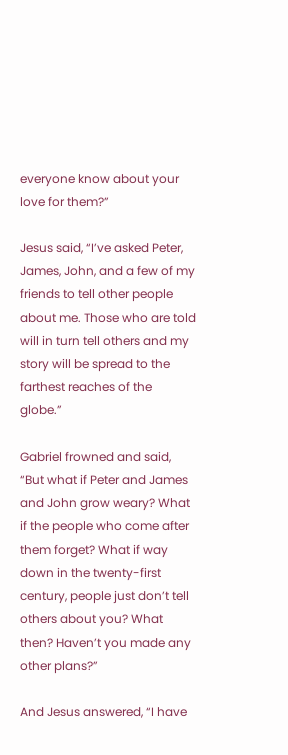everyone know about your love for them?”

Jesus said, “I’ve asked Peter, James, John, and a few of my friends to tell other people about me. Those who are told will in turn tell others and my story will be spread to the farthest reaches of the globe.”

Gabriel frowned and said, “But what if Peter and James and John grow weary? What if the people who come after them forget? What if way down in the twenty-first century, people just don’t tell others about you? What then? Haven’t you made any other plans?”

And Jesus answered, “I have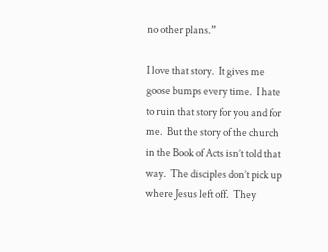no other plans.”

I love that story.  It gives me goose bumps every time.  I hate to ruin that story for you and for me.  But the story of the church in the Book of Acts isn’t told that way.  The disciples don’t pick up where Jesus left off.  They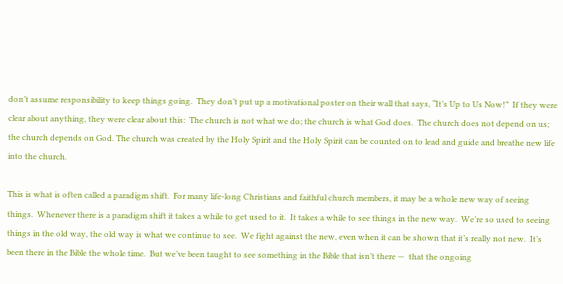don’t assume responsibility to keep things going.  They don’t put up a motivational poster on their wall that says, “It’s Up to Us Now!”  If they were clear about anything, they were clear about this:  The church is not what we do; the church is what God does.  The church does not depend on us; the church depends on God. The church was created by the Holy Spirit and the Holy Spirit can be counted on to lead and guide and breathe new life into the church.

This is what is often called a paradigm shift.  For many life-long Christians and faithful church members, it may be a whole new way of seeing things.  Whenever there is a paradigm shift it takes a while to get used to it.  It takes a while to see things in the new way.  We’re so used to seeing things in the old way, the old way is what we continue to see.  We fight against the new, even when it can be shown that it’s really not new.  It’s been there in the Bible the whole time.  But we’ve been taught to see something in the Bible that isn’t there —  that the ongoing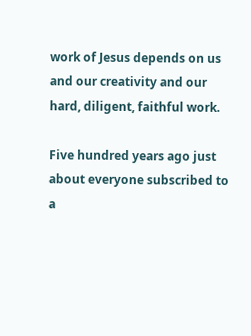work of Jesus depends on us and our creativity and our hard, diligent, faithful work.

Five hundred years ago just about everyone subscribed to a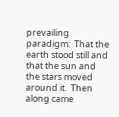prevailing paradigm:  That the earth stood still and that the sun and the stars moved around it.  Then along came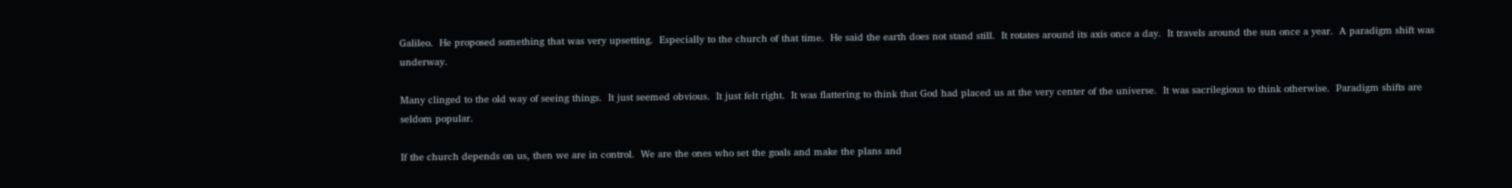Galileo.  He proposed something that was very upsetting.  Especially to the church of that time.  He said the earth does not stand still.  It rotates around its axis once a day.  It travels around the sun once a year.  A paradigm shift was underway.

Many clinged to the old way of seeing things.  It just seemed obvious.  It just felt right.  It was flattering to think that God had placed us at the very center of the universe.  It was sacrilegious to think otherwise.  Paradigm shifts are seldom popular.

If the church depends on us, then we are in control.  We are the ones who set the goals and make the plans and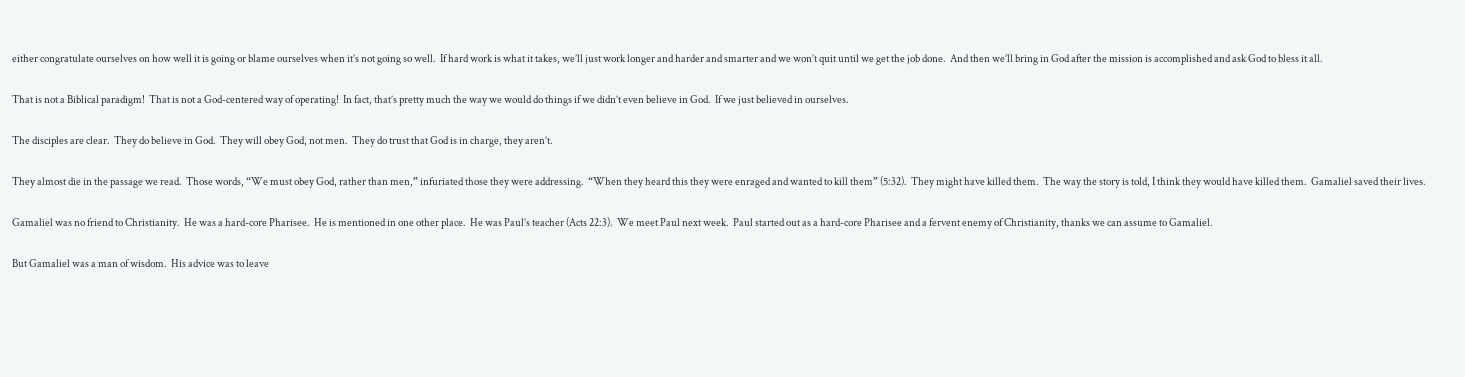either congratulate ourselves on how well it is going or blame ourselves when it’s not going so well.  If hard work is what it takes, we’ll just work longer and harder and smarter and we won’t quit until we get the job done.  And then we’ll bring in God after the mission is accomplished and ask God to bless it all.

That is not a Biblical paradigm!  That is not a God-centered way of operating!  In fact, that’s pretty much the way we would do things if we didn’t even believe in God.  If we just believed in ourselves.

The disciples are clear.  They do believe in God.  They will obey God, not men.  They do trust that God is in charge, they aren’t.

They almost die in the passage we read.  Those words, “We must obey God, rather than men,” infuriated those they were addressing.  “When they heard this they were enraged and wanted to kill them” (5:32).  They might have killed them.  The way the story is told, I think they would have killed them.  Gamaliel saved their lives.

Gamaliel was no friend to Christianity.  He was a hard-core Pharisee.  He is mentioned in one other place.  He was Paul’s teacher (Acts 22:3).  We meet Paul next week.  Paul started out as a hard-core Pharisee and a fervent enemy of Christianity, thanks we can assume to Gamaliel.

But Gamaliel was a man of wisdom.  His advice was to leave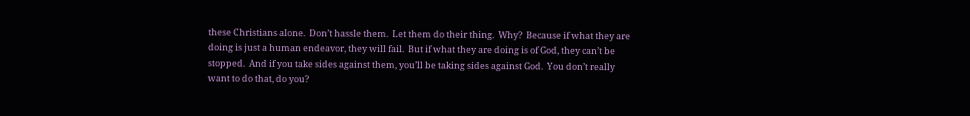these Christians alone.  Don’t hassle them.  Let them do their thing.  Why?  Because if what they are doing is just a human endeavor, they will fail.  But if what they are doing is of God, they can’t be stopped.  And if you take sides against them, you’ll be taking sides against God.  You don’t really want to do that, do you?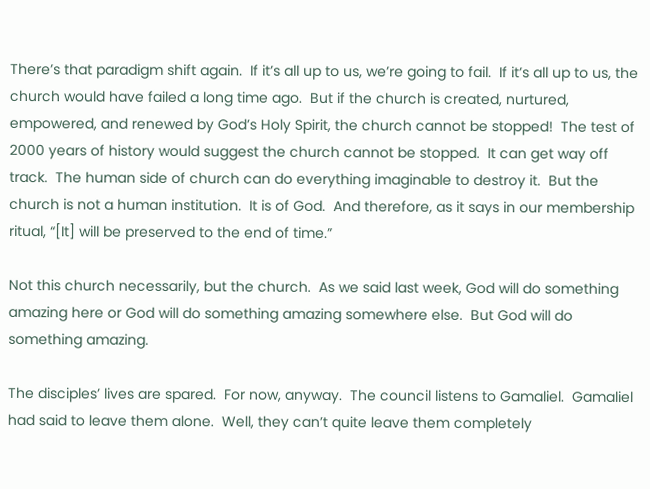There’s that paradigm shift again.  If it’s all up to us, we’re going to fail.  If it’s all up to us, the church would have failed a long time ago.  But if the church is created, nurtured, empowered, and renewed by God’s Holy Spirit, the church cannot be stopped!  The test of 2000 years of history would suggest the church cannot be stopped.  It can get way off track.  The human side of church can do everything imaginable to destroy it.  But the church is not a human institution.  It is of God.  And therefore, as it says in our membership ritual, “[It] will be preserved to the end of time.”

Not this church necessarily, but the church.  As we said last week, God will do something amazing here or God will do something amazing somewhere else.  But God will do something amazing.

The disciples’ lives are spared.  For now, anyway.  The council listens to Gamaliel.  Gamaliel had said to leave them alone.  Well, they can’t quite leave them completely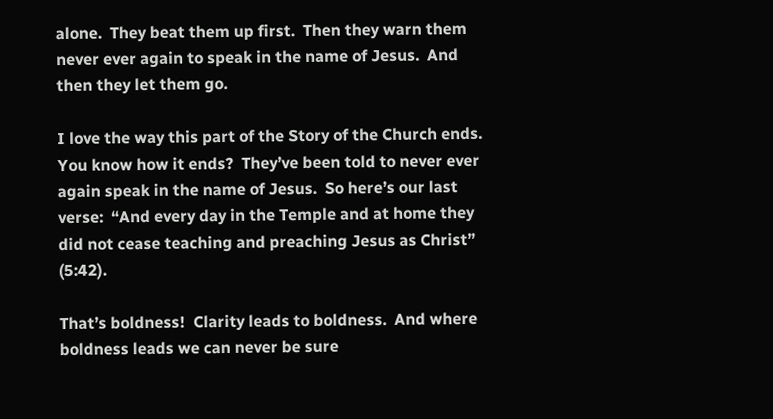alone.  They beat them up first.  Then they warn them never ever again to speak in the name of Jesus.  And then they let them go.

I love the way this part of the Story of the Church ends.  You know how it ends?  They’ve been told to never ever again speak in the name of Jesus.  So here’s our last verse:  “And every day in the Temple and at home they did not cease teaching and preaching Jesus as Christ” (5:42).

That’s boldness!  Clarity leads to boldness.  And where boldness leads we can never be sure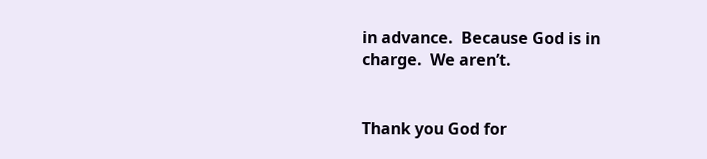in advance.  Because God is in charge.  We aren’t.


Thank you God for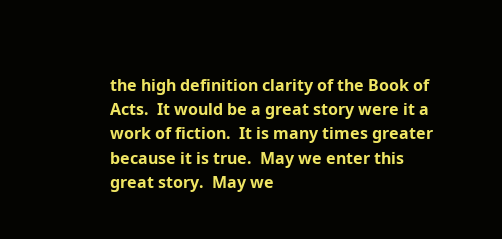the high definition clarity of the Book of Acts.  It would be a great story were it a work of fiction.  It is many times greater because it is true.  May we enter this great story.  May we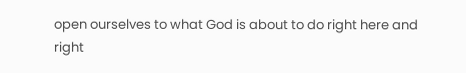open ourselves to what God is about to do right here and right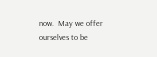now.  May we offer ourselves to be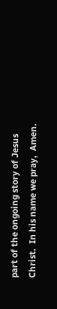part of the ongoing story of Jesus Christ.  In his name we pray,  Amen.